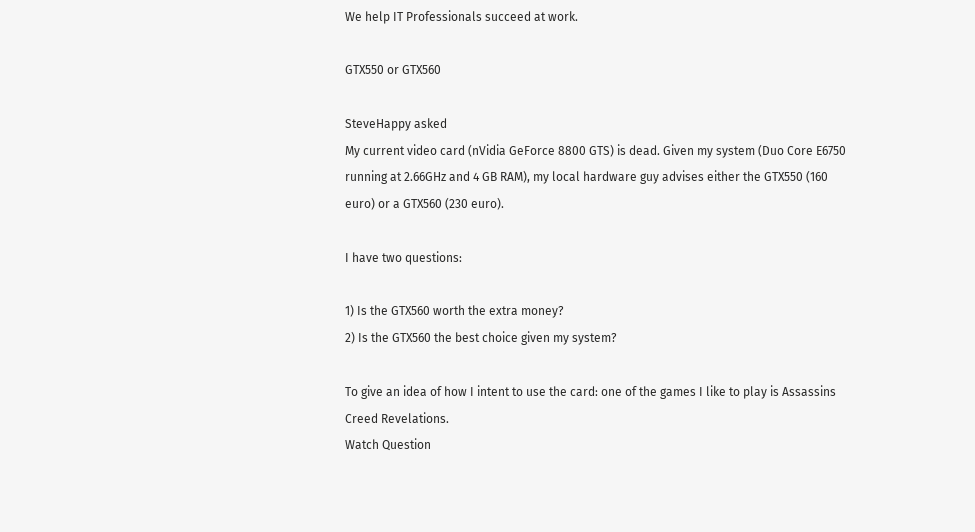We help IT Professionals succeed at work.

GTX550 or GTX560

SteveHappy asked
My current video card (nVidia GeForce 8800 GTS) is dead. Given my system (Duo Core E6750 running at 2.66GHz and 4 GB RAM), my local hardware guy advises either the GTX550 (160 euro) or a GTX560 (230 euro).

I have two questions:

1) Is the GTX560 worth the extra money?
2) Is the GTX560 the best choice given my system?

To give an idea of how I intent to use the card: one of the games I like to play is Assassins Creed Revelations.
Watch Question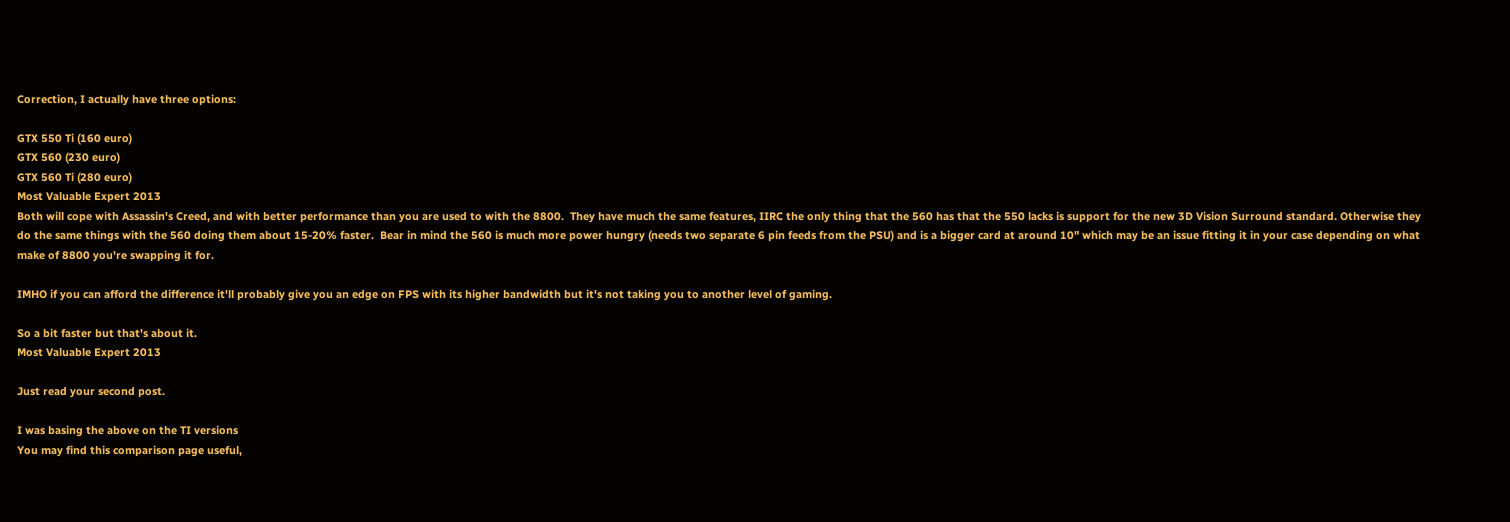Correction, I actually have three options:

GTX 550 Ti (160 euro)
GTX 560 (230 euro)
GTX 560 Ti (280 euro)
Most Valuable Expert 2013
Both will cope with Assassin's Creed, and with better performance than you are used to with the 8800.  They have much the same features, IIRC the only thing that the 560 has that the 550 lacks is support for the new 3D Vision Surround standard. Otherwise they do the same things with the 560 doing them about 15-20% faster.  Bear in mind the 560 is much more power hungry (needs two separate 6 pin feeds from the PSU) and is a bigger card at around 10" which may be an issue fitting it in your case depending on what make of 8800 you're swapping it for.

IMHO if you can afford the difference it'll probably give you an edge on FPS with its higher bandwidth but it's not taking you to another level of gaming.

So a bit faster but that's about it.
Most Valuable Expert 2013

Just read your second post.

I was basing the above on the TI versions
You may find this comparison page useful,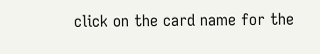click on the card name for the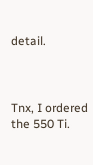detail.



Tnx, I ordered the 550 Ti.